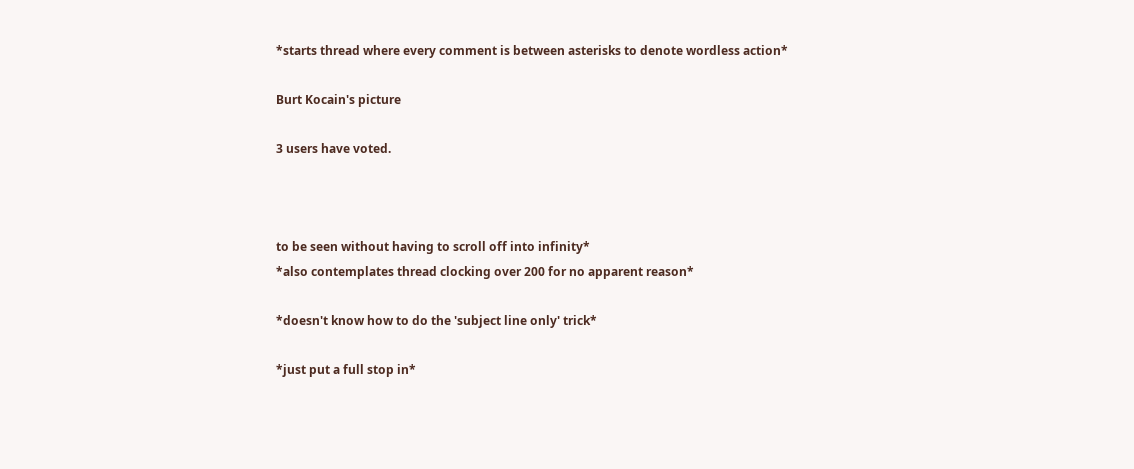*starts thread where every comment is between asterisks to denote wordless action*

Burt Kocain's picture

3 users have voted.



to be seen without having to scroll off into infinity*
*also contemplates thread clocking over 200 for no apparent reason*

*doesn't know how to do the 'subject line only' trick*

*just put a full stop in*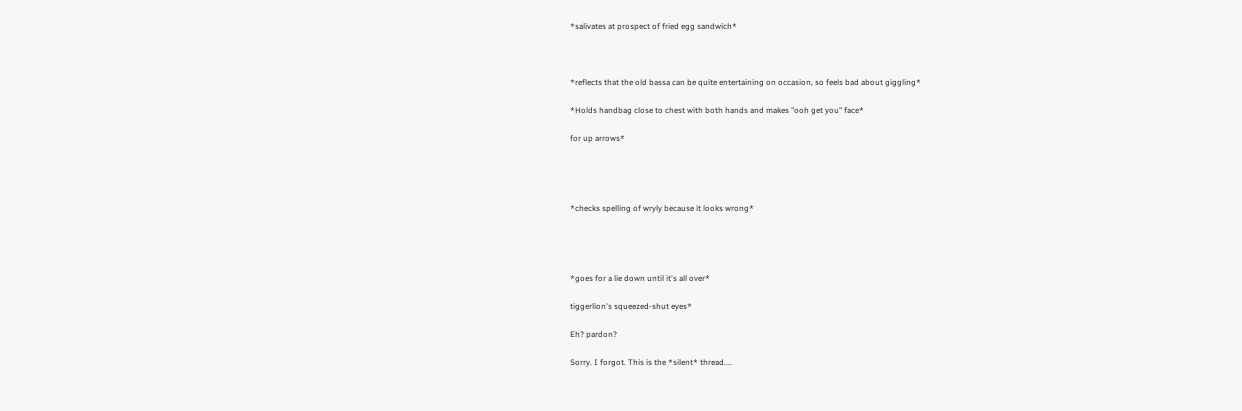*salivates at prospect of fried egg sandwich*



*reflects that the old bassa can be quite entertaining on occasion, so feels bad about giggling*

*Holds handbag close to chest with both hands and makes "ooh get you" face*

for up arrows*




*checks spelling of wryly because it looks wrong*




*goes for a lie down until it's all over*

tiggerlion's squeezed-shut eyes*

Eh? pardon?

Sorry. I forgot. This is the *silent* thread....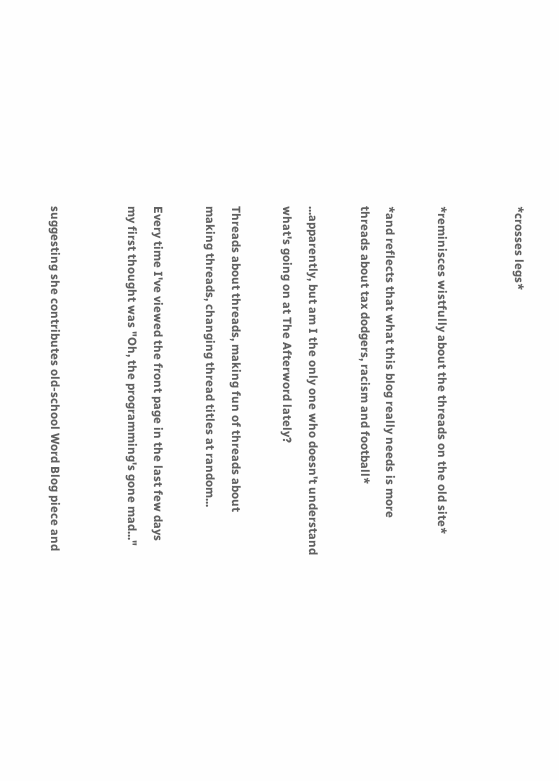*crosses legs*


*reminisces wistfully about the threads on the old site*

*and reflects that what this blog really needs is more threads about tax dodgers, racism and football*

...apparently, but am I the only one who doesn't understand what's going on at The Afterword lately?

Threads about threads, making fun of threads about making threads, changing thread titles at random...

Every time I've viewed the front page in the last few days my first thought was "Oh, the programming's gone mad..."


suggesting she contributes old-school Word Blog piece and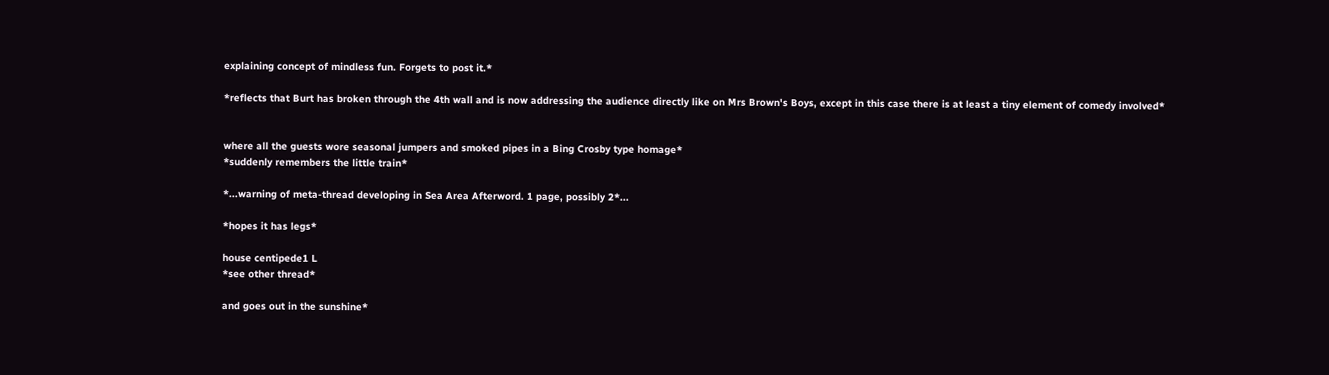explaining concept of mindless fun. Forgets to post it.*

*reflects that Burt has broken through the 4th wall and is now addressing the audience directly like on Mrs Brown's Boys, except in this case there is at least a tiny element of comedy involved*


where all the guests wore seasonal jumpers and smoked pipes in a Bing Crosby type homage*
*suddenly remembers the little train*

*...warning of meta-thread developing in Sea Area Afterword. 1 page, possibly 2*...

*hopes it has legs*

house centipede1 L
*see other thread*

and goes out in the sunshine*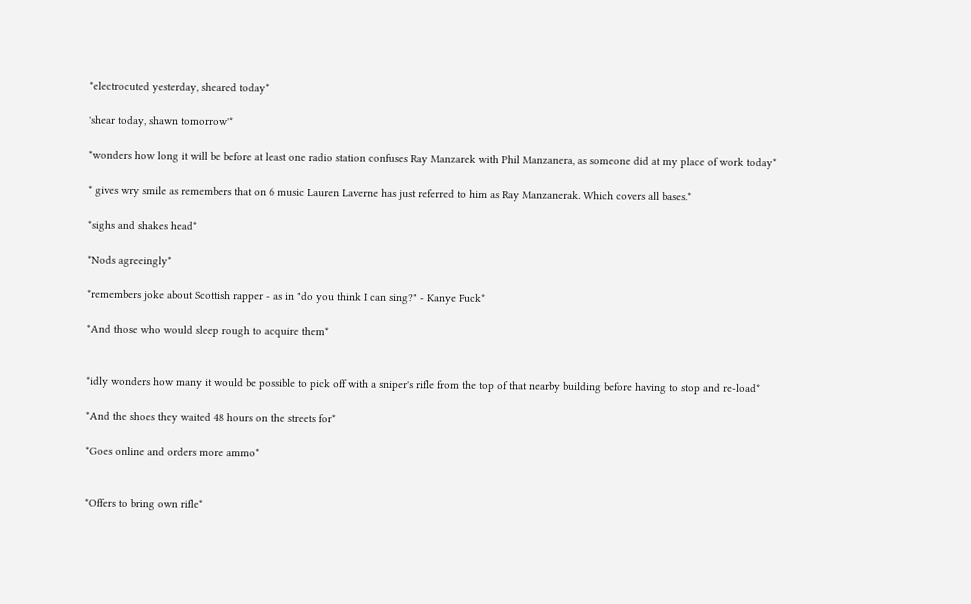*electrocuted yesterday, sheared today*

'shear today, shawn tomorrow'*

*wonders how long it will be before at least one radio station confuses Ray Manzarek with Phil Manzanera, as someone did at my place of work today*

* gives wry smile as remembers that on 6 music Lauren Laverne has just referred to him as Ray Manzanerak. Which covers all bases.*

*sighs and shakes head*

*Nods agreeingly*

*remembers joke about Scottish rapper - as in "do you think I can sing?" - Kanye Fuck*

*And those who would sleep rough to acquire them*


*idly wonders how many it would be possible to pick off with a sniper's rifle from the top of that nearby building before having to stop and re-load*

*And the shoes they waited 48 hours on the streets for*

*Goes online and orders more ammo*


*Offers to bring own rifle*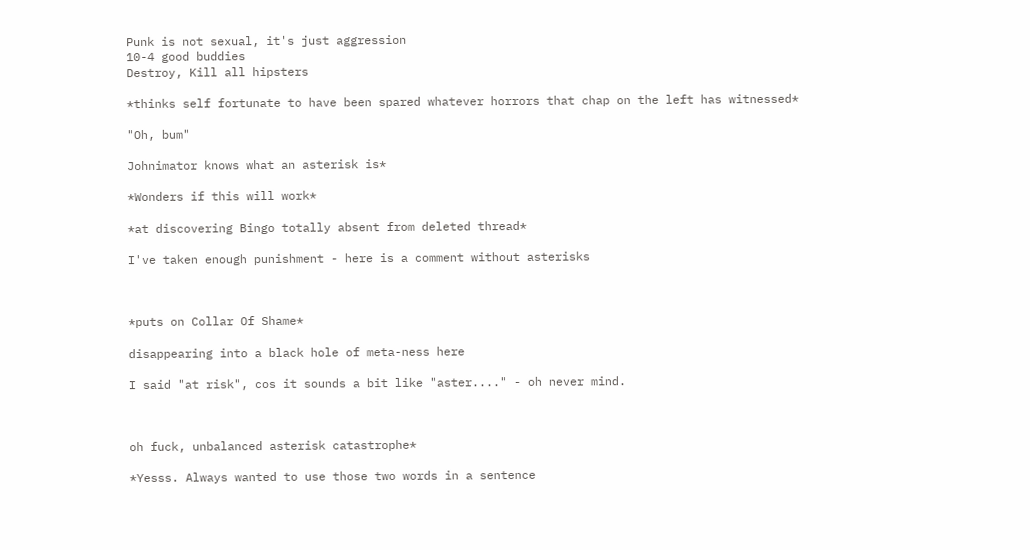Punk is not sexual, it's just aggression
10-4 good buddies
Destroy, Kill all hipsters

*thinks self fortunate to have been spared whatever horrors that chap on the left has witnessed*

"Oh, bum"

Johnimator knows what an asterisk is*

*Wonders if this will work*

*at discovering Bingo totally absent from deleted thread*

I've taken enough punishment - here is a comment without asterisks



*puts on Collar Of Shame*

disappearing into a black hole of meta-ness here

I said "at risk", cos it sounds a bit like "aster...." - oh never mind.



oh fuck, unbalanced asterisk catastrophe*

*Yesss. Always wanted to use those two words in a sentence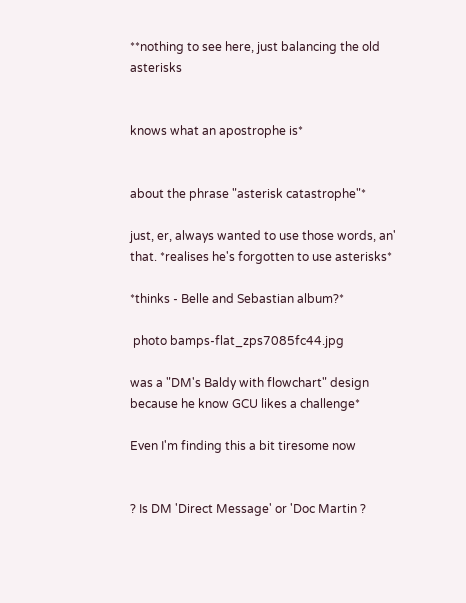**nothing to see here, just balancing the old asterisks


knows what an apostrophe is*


about the phrase "asterisk catastrophe"*

just, er, always wanted to use those words, an' that. *realises he's forgotten to use asterisks*

*thinks - Belle and Sebastian album?*

 photo bamps-flat_zps7085fc44.jpg

was a "DM's Baldy with flowchart" design because he know GCU likes a challenge*

Even I'm finding this a bit tiresome now


? Is DM 'Direct Message' or 'Doc Martin ?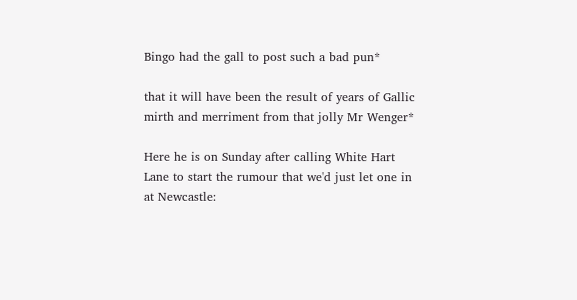Bingo had the gall to post such a bad pun*

that it will have been the result of years of Gallic mirth and merriment from that jolly Mr Wenger*

Here he is on Sunday after calling White Hart Lane to start the rumour that we'd just let one in at Newcastle: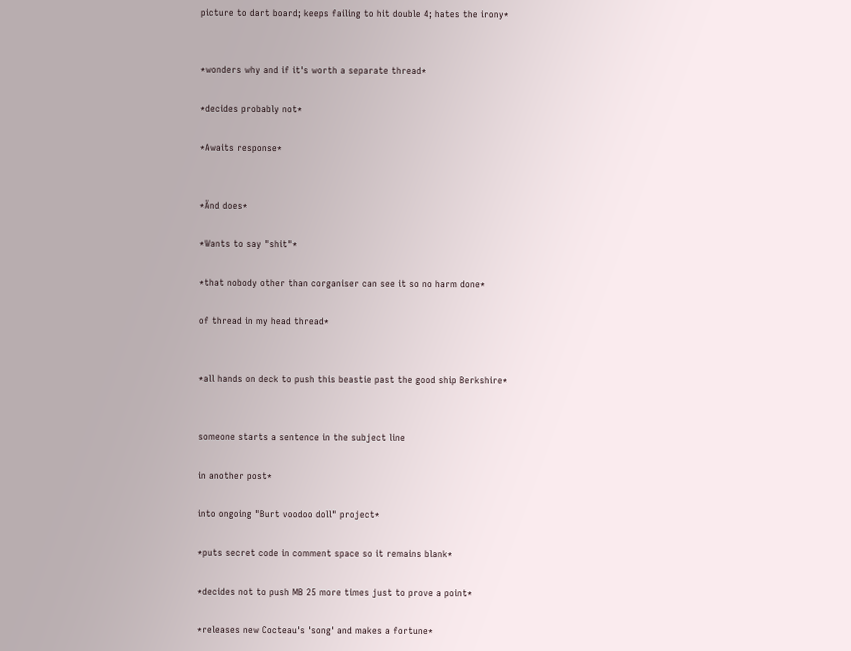picture to dart board; keeps failing to hit double 4; hates the irony*


*wonders why and if it's worth a separate thread*

*decides probably not*

*Awaits response*


*Änd does*

*Wants to say "shit"*

*that nobody other than corganiser can see it so no harm done*

of thread in my head thread*


*all hands on deck to push this beastie past the good ship Berkshire*


someone starts a sentence in the subject line

in another post*

into ongoing "Burt voodoo doll" project*

*puts secret code in comment space so it remains blank*

*decides not to push MB 25 more times just to prove a point*

*releases new Cocteau's 'song' and makes a fortune*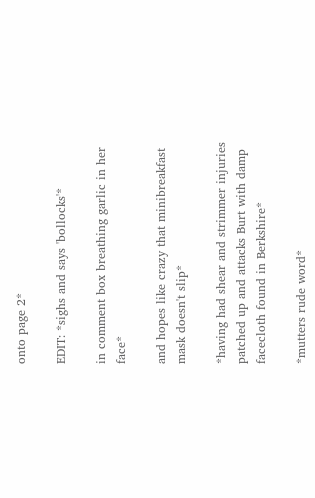onto page 2*

EDIT: *sighs and says 'bollocks'*

in comment box breathing garlic in her face*

and hopes like crazy that minibreakfast mask doesn't slip*

*having had shear and strimmer injuries patched up and attacks Burt with damp facecloth found in Berkshire*

*mutters rude word*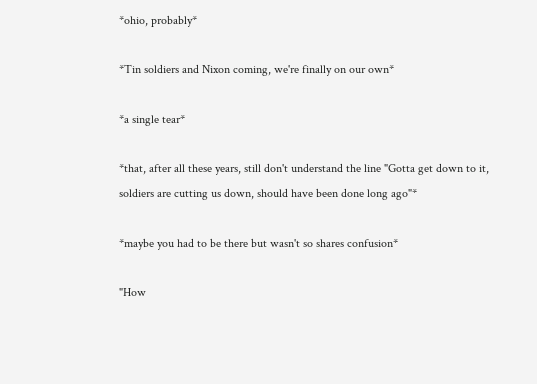*ohio, probably*

*Tin soldiers and Nixon coming, we're finally on our own*

*a single tear*

*that, after all these years, still don't understand the line "Gotta get down to it, soldiers are cutting us down, should have been done long ago"*

*maybe you had to be there but wasn't so shares confusion*

"How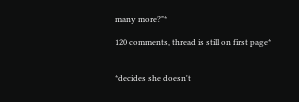many more?"*

120 comments, thread is still on first page*


*decides she doesn't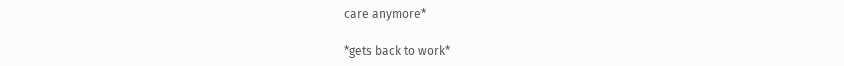care anymore*

*gets back to work*